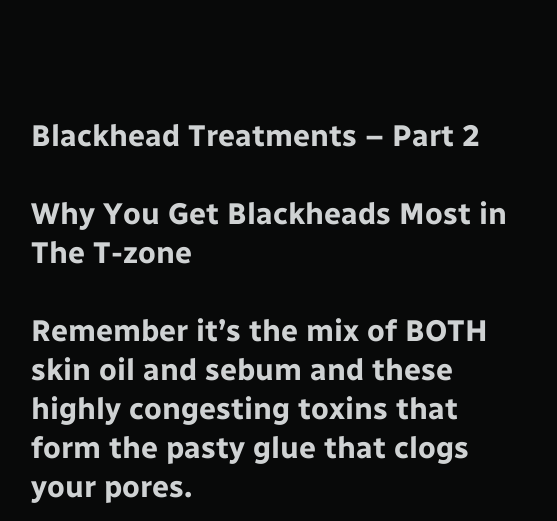Blackhead Treatments – Part 2

Why You Get Blackheads Most in The T-zone

Remember it’s the mix of BOTH skin oil and sebum and these highly congesting toxins that form the pasty glue that clogs your pores.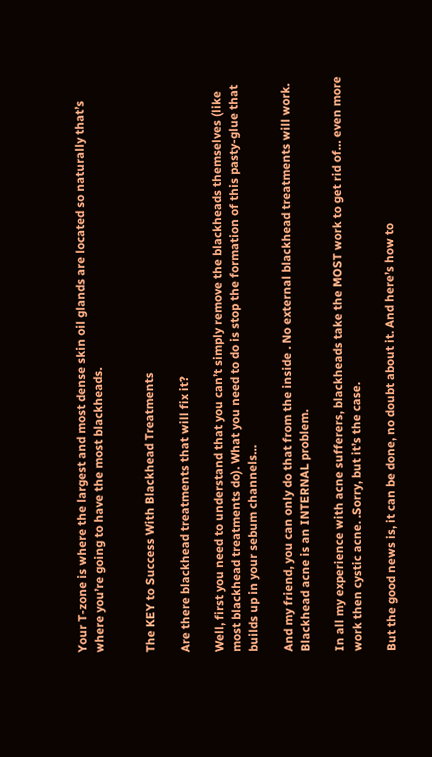Your T-zone is where the largest and most dense skin oil glands are located so naturally that’s where you’re going to have the most blackheads.


The KEY to Success With Blackhead Treatments

Are there blackhead treatments that will fix it?

Well, first you need to understand that you can’t simply remove the blackheads themselves (like most blackhead treatments do). What you need to do is stop the formation of this pasty-glue that builds up in your sebum channels…

And my friend, you can only do that from the inside . No external blackhead treatments will work. Blackhead acne is an INTERNAL problem.

In all my experience with acne sufferers, blackheads take the MOST work to get rid of… even more work then cystic acne. .Sorry, but it’s the case.

But the good news is, it can be done, no doubt about it. And here’s how to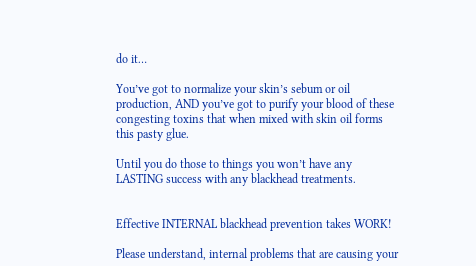do it…

You’ve got to normalize your skin’s sebum or oil production, AND you’ve got to purify your blood of these congesting toxins that when mixed with skin oil forms this pasty glue.

Until you do those to things you won’t have any LASTING success with any blackhead treatments.


Effective INTERNAL blackhead prevention takes WORK!

Please understand, internal problems that are causing your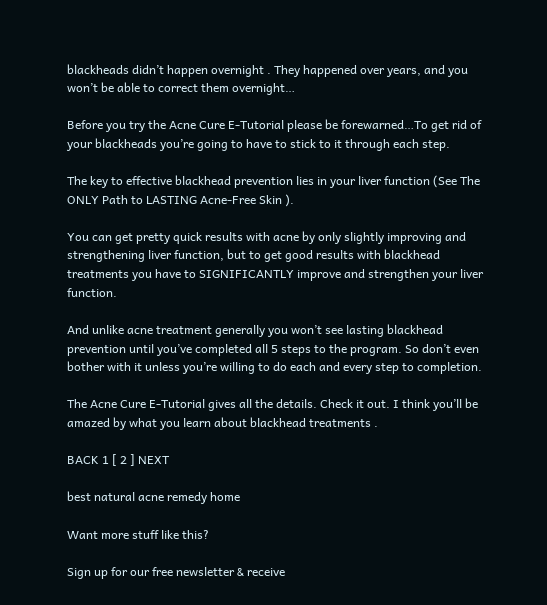blackheads didn’t happen overnight . They happened over years, and you won’t be able to correct them overnight…

Before you try the Acne Cure E-Tutorial please be forewarned…To get rid of your blackheads you’re going to have to stick to it through each step.

The key to effective blackhead prevention lies in your liver function (See The ONLY Path to LASTING Acne-Free Skin ).

You can get pretty quick results with acne by only slightly improving and strengthening liver function, but to get good results with blackhead treatments you have to SIGNIFICANTLY improve and strengthen your liver function.

And unlike acne treatment generally you won’t see lasting blackhead prevention until you’ve completed all 5 steps to the program. So don’t even bother with it unless you’re willing to do each and every step to completion.

The Acne Cure E-Tutorial gives all the details. Check it out. I think you’ll be amazed by what you learn about blackhead treatments .

BACK 1 [ 2 ] NEXT

best natural acne remedy home

Want more stuff like this?

Sign up for our free newsletter & receive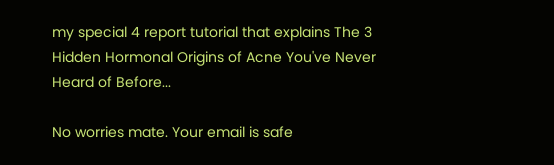my special 4 report tutorial that explains The 3 Hidden Hormonal Origins of Acne You've Never Heard of Before...

No worries mate. Your email is safe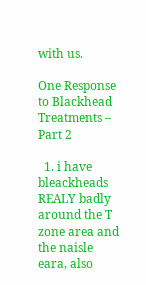with us.

One Response to Blackhead Treatments – Part 2

  1. i have bleackheads REALY badly around the T zone area and the naisle eara, also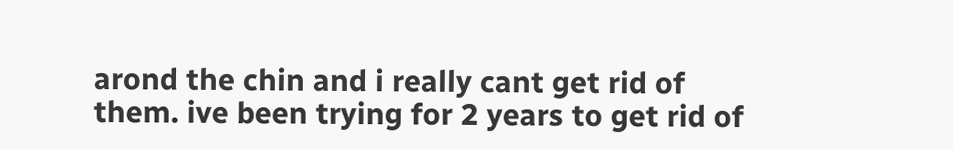arond the chin and i really cant get rid of them. ive been trying for 2 years to get rid of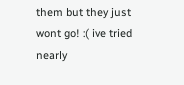them but they just wont go! :( ive tried nearly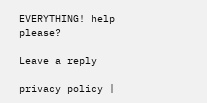EVERYTHING! help please?

Leave a reply

privacy policy |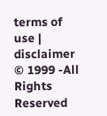terms of use | disclaimer
© 1999 -All Rights Reserved